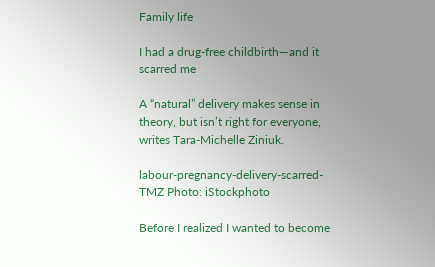Family life

I had a drug-free childbirth—and it scarred me

A “natural” delivery makes sense in theory, but isn’t right for everyone, writes Tara-Michelle Ziniuk.

labour-pregnancy-delivery-scarred-TMZ Photo: iStockphoto

Before I realized I wanted to become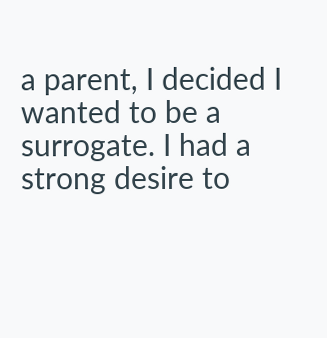a parent, I decided I wanted to be a surrogate. I had a strong desire to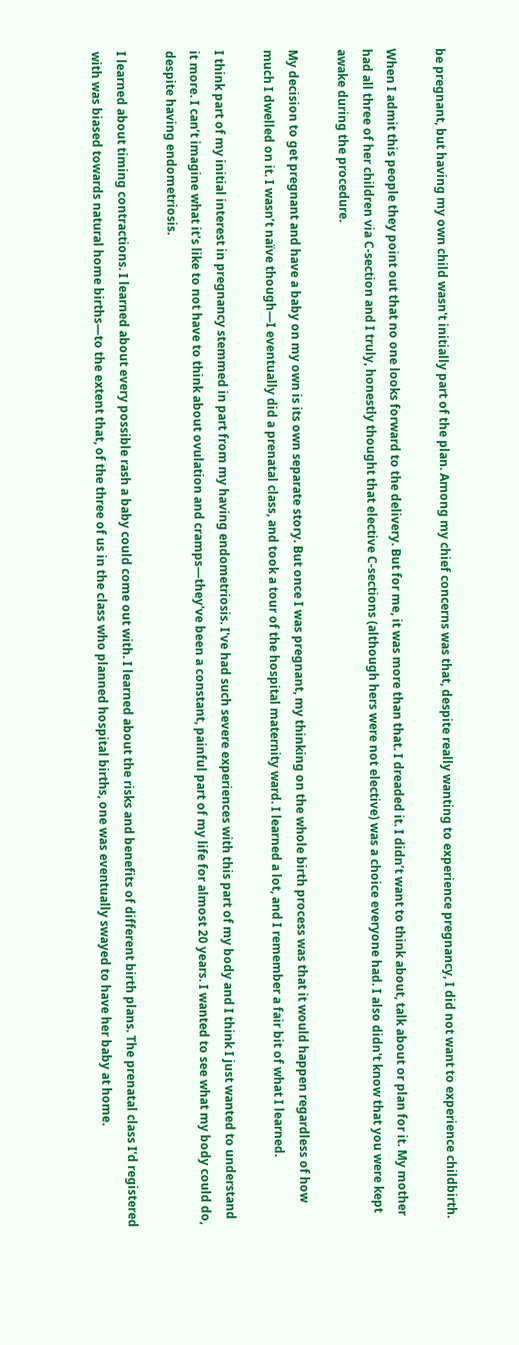be pregnant, but having my own child wasn't initially part of the plan. Among my chief concerns was that, despite really wanting to experience pregnancy, I did not want to experience childbirth.

When I admit this people they point out that no one looks forward to the delivery. But for me, it was more than that. I dreaded it. I didn’t want to think about, talk about or plan for it. My mother had all three of her children via C-section and I truly, honestly thought that elective C-sections (although hers were not elective) was a choice everyone had. I also didn't know that you were kept awake during the procedure.

My decision to get pregnant and have a baby on my own is its own separate story. But once I was pregnant, my thinking on the whole birth process was that it would happen regardless of how much I dwelled on it. I wasn’t naïve though—I eventually did a prenatal class, and took a tour of the hospital maternity ward. I learned a lot, and I remember a fair bit of what I learned.

I think part of my initial interest in pregnancy stemmed in part from my having endometriosis. I've had such severe experiences with this part of my body and I think I just wanted to understand it more. I can’t imagine what it's like to not have to think about ovulation and cramps—they've been a constant, painful part of my life for almost 20 years. I wanted to see what my body could do, despite having endometriosis.

I learned about timing contractions. I learned about every possible rash a baby could come out with. I learned about the risks and benefits of different birth plans. The prenatal class I'd registered with was biased towards natural home births—to the extent that, of the three of us in the class who planned hospital births, one was eventually swayed to have her baby at home.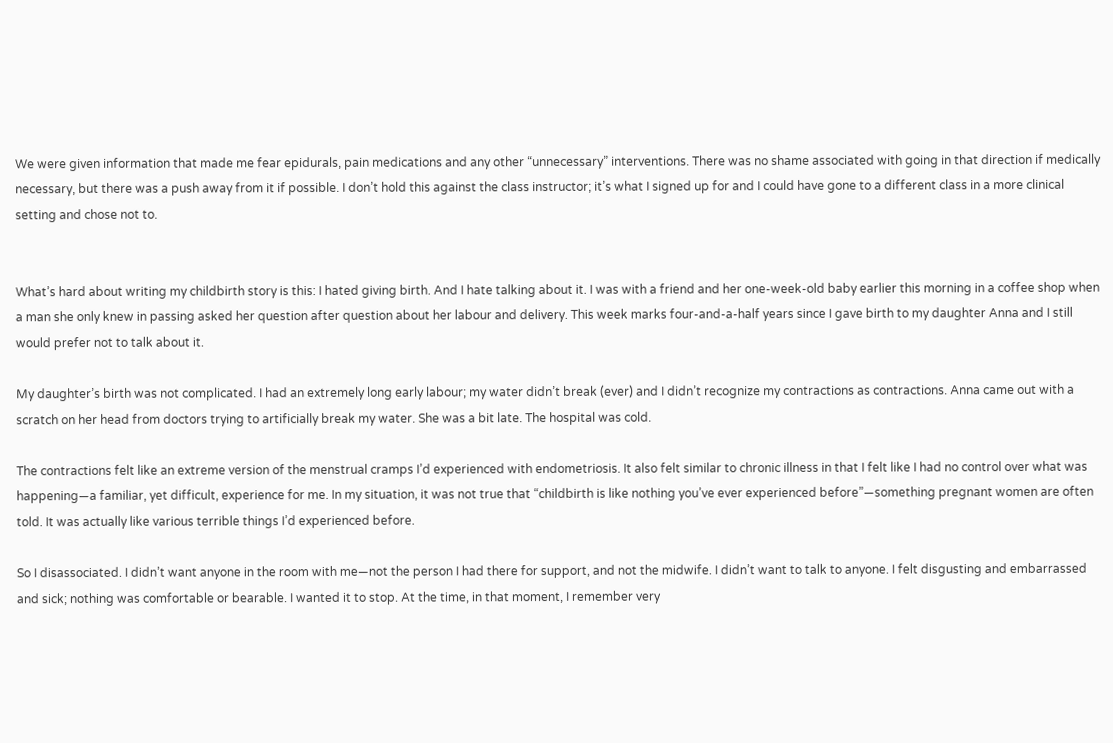We were given information that made me fear epidurals, pain medications and any other “unnecessary” interventions. There was no shame associated with going in that direction if medically necessary, but there was a push away from it if possible. I don’t hold this against the class instructor; it’s what I signed up for and I could have gone to a different class in a more clinical setting and chose not to.


What’s hard about writing my childbirth story is this: I hated giving birth. And I hate talking about it. I was with a friend and her one-week-old baby earlier this morning in a coffee shop when a man she only knew in passing asked her question after question about her labour and delivery. This week marks four-and-a-half years since I gave birth to my daughter Anna and I still would prefer not to talk about it.

My daughter’s birth was not complicated. I had an extremely long early labour; my water didn’t break (ever) and I didn’t recognize my contractions as contractions. Anna came out with a scratch on her head from doctors trying to artificially break my water. She was a bit late. The hospital was cold.

The contractions felt like an extreme version of the menstrual cramps I’d experienced with endometriosis. It also felt similar to chronic illness in that I felt like I had no control over what was happening—a familiar, yet difficult, experience for me. In my situation, it was not true that “childbirth is like nothing you’ve ever experienced before”—something pregnant women are often told. It was actually like various terrible things I’d experienced before.

So I disassociated. I didn’t want anyone in the room with me—not the person I had there for support, and not the midwife. I didn’t want to talk to anyone. I felt disgusting and embarrassed and sick; nothing was comfortable or bearable. I wanted it to stop. At the time, in that moment, I remember very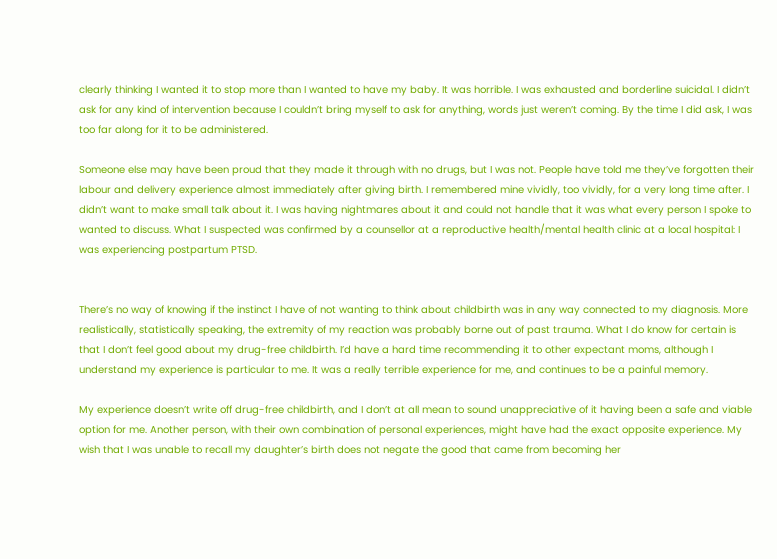clearly thinking I wanted it to stop more than I wanted to have my baby. It was horrible. I was exhausted and borderline suicidal. I didn’t ask for any kind of intervention because I couldn’t bring myself to ask for anything, words just weren’t coming. By the time I did ask, I was too far along for it to be administered.

Someone else may have been proud that they made it through with no drugs, but I was not. People have told me they’ve forgotten their labour and delivery experience almost immediately after giving birth. I remembered mine vividly, too vividly, for a very long time after. I didn’t want to make small talk about it. I was having nightmares about it and could not handle that it was what every person I spoke to wanted to discuss. What I suspected was confirmed by a counsellor at a reproductive health/mental health clinic at a local hospital: I was experiencing postpartum PTSD.


There’s no way of knowing if the instinct I have of not wanting to think about childbirth was in any way connected to my diagnosis. More realistically, statistically speaking, the extremity of my reaction was probably borne out of past trauma. What I do know for certain is that I don’t feel good about my drug-free childbirth. I’d have a hard time recommending it to other expectant moms, although I understand my experience is particular to me. It was a really terrible experience for me, and continues to be a painful memory.

My experience doesn’t write off drug-free childbirth, and I don’t at all mean to sound unappreciative of it having been a safe and viable option for me. Another person, with their own combination of personal experiences, might have had the exact opposite experience. My wish that I was unable to recall my daughter’s birth does not negate the good that came from becoming her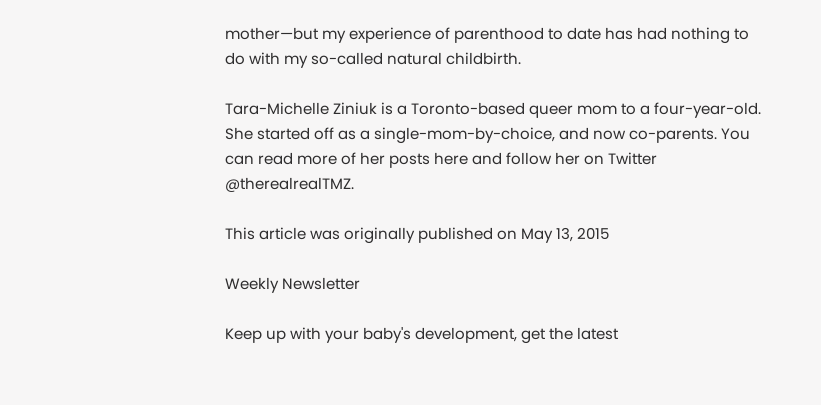mother—but my experience of parenthood to date has had nothing to do with my so-called natural childbirth.

Tara-Michelle Ziniuk is a Toronto-based queer mom to a four-year-old. She started off as a single-mom-by-choice, and now co-parents. You can read more of her posts here and follow her on Twitter @therealrealTMZ.

This article was originally published on May 13, 2015

Weekly Newsletter

Keep up with your baby's development, get the latest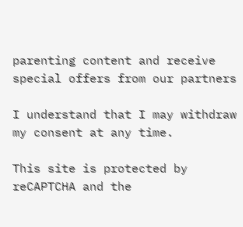parenting content and receive special offers from our partners

I understand that I may withdraw my consent at any time.

This site is protected by reCAPTCHA and the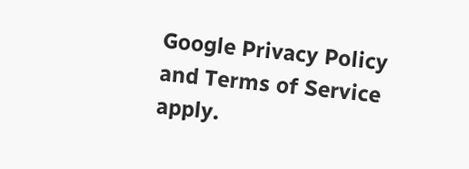Google Privacy Policy and Terms of Service apply.